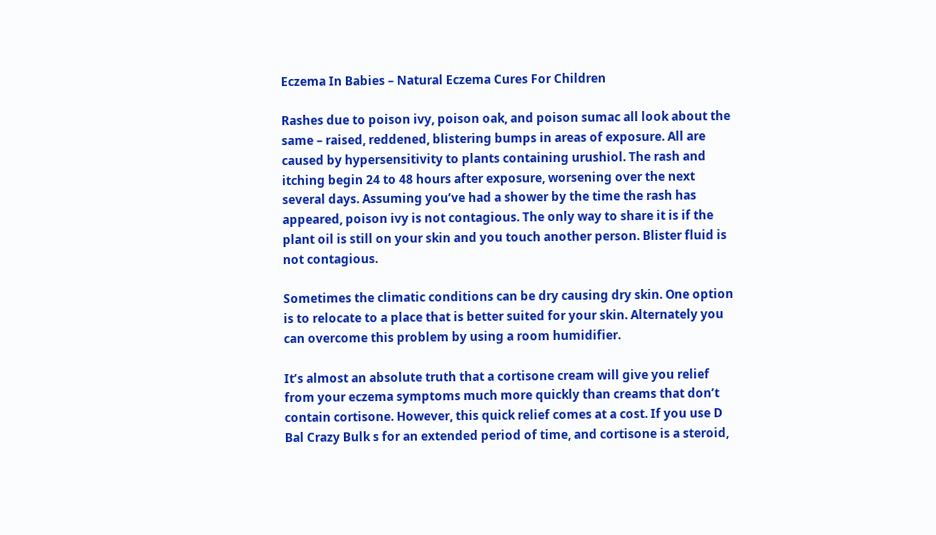Eczema In Babies – Natural Eczema Cures For Children

Rashes due to poison ivy, poison oak, and poison sumac all look about the same – raised, reddened, blistering bumps in areas of exposure. All are caused by hypersensitivity to plants containing urushiol. The rash and itching begin 24 to 48 hours after exposure, worsening over the next several days. Assuming you’ve had a shower by the time the rash has appeared, poison ivy is not contagious. The only way to share it is if the plant oil is still on your skin and you touch another person. Blister fluid is not contagious.

Sometimes the climatic conditions can be dry causing dry skin. One option is to relocate to a place that is better suited for your skin. Alternately you can overcome this problem by using a room humidifier.

It’s almost an absolute truth that a cortisone cream will give you relief from your eczema symptoms much more quickly than creams that don’t contain cortisone. However, this quick relief comes at a cost. If you use D Bal Crazy Bulk s for an extended period of time, and cortisone is a steroid,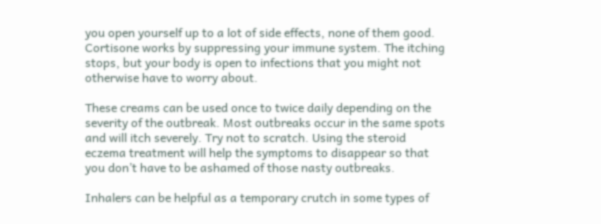you open yourself up to a lot of side effects, none of them good. Cortisone works by suppressing your immune system. The itching stops, but your body is open to infections that you might not otherwise have to worry about.

These creams can be used once to twice daily depending on the severity of the outbreak. Most outbreaks occur in the same spots and will itch severely. Try not to scratch. Using the steroid eczema treatment will help the symptoms to disappear so that you don’t have to be ashamed of those nasty outbreaks.

Inhalers can be helpful as a temporary crutch in some types of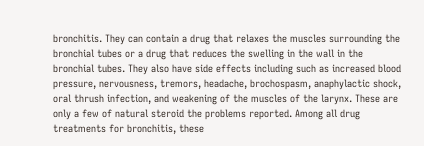bronchitis. They can contain a drug that relaxes the muscles surrounding the bronchial tubes or a drug that reduces the swelling in the wall in the bronchial tubes. They also have side effects including such as increased blood pressure, nervousness, tremors, headache, brochospasm, anaphylactic shock, oral thrush infection, and weakening of the muscles of the larynx. These are only a few of natural steroid the problems reported. Among all drug treatments for bronchitis, these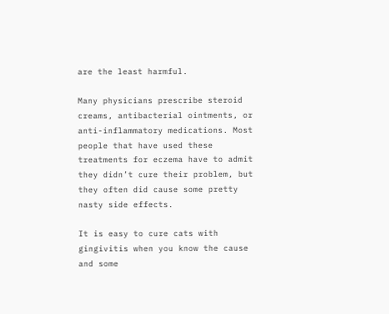are the least harmful.

Many physicians prescribe steroid creams, antibacterial ointments, or anti-inflammatory medications. Most people that have used these treatments for eczema have to admit they didn’t cure their problem, but they often did cause some pretty nasty side effects.

It is easy to cure cats with gingivitis when you know the cause and some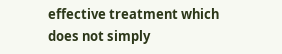effective treatment which does not simply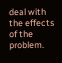deal with the effects of the problem.